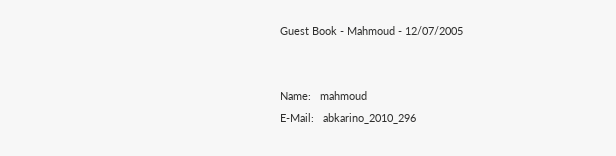Guest Book - Mahmoud - 12/07/2005


Name:   mahmoud
E-Mail:   abkarino_2010_296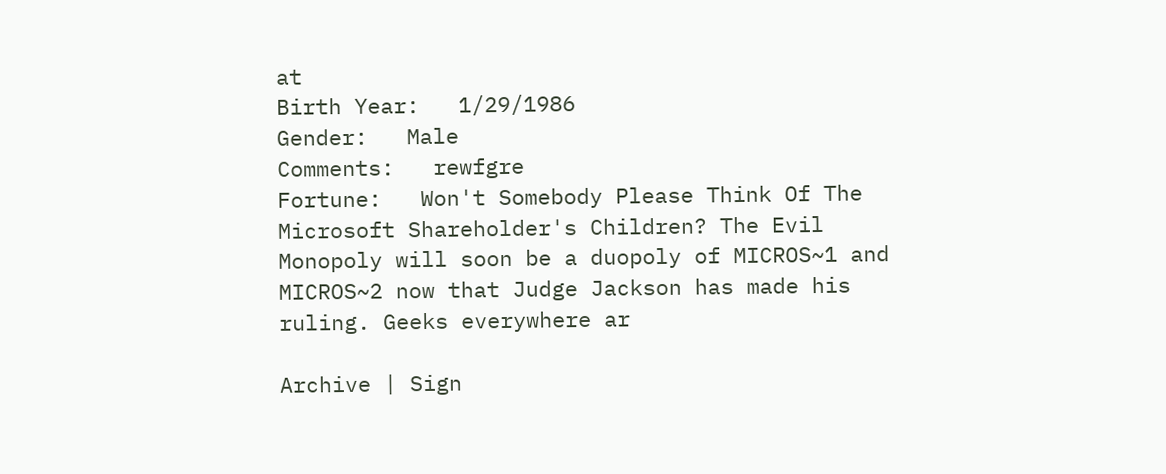at
Birth Year:   1/29/1986
Gender:   Male
Comments:   rewfgre
Fortune:   Won't Somebody Please Think Of The Microsoft Shareholder's Children? The Evil Monopoly will soon be a duopoly of MICROS~1 and MICROS~2 now that Judge Jackson has made his ruling. Geeks everywhere ar

Archive | Sign